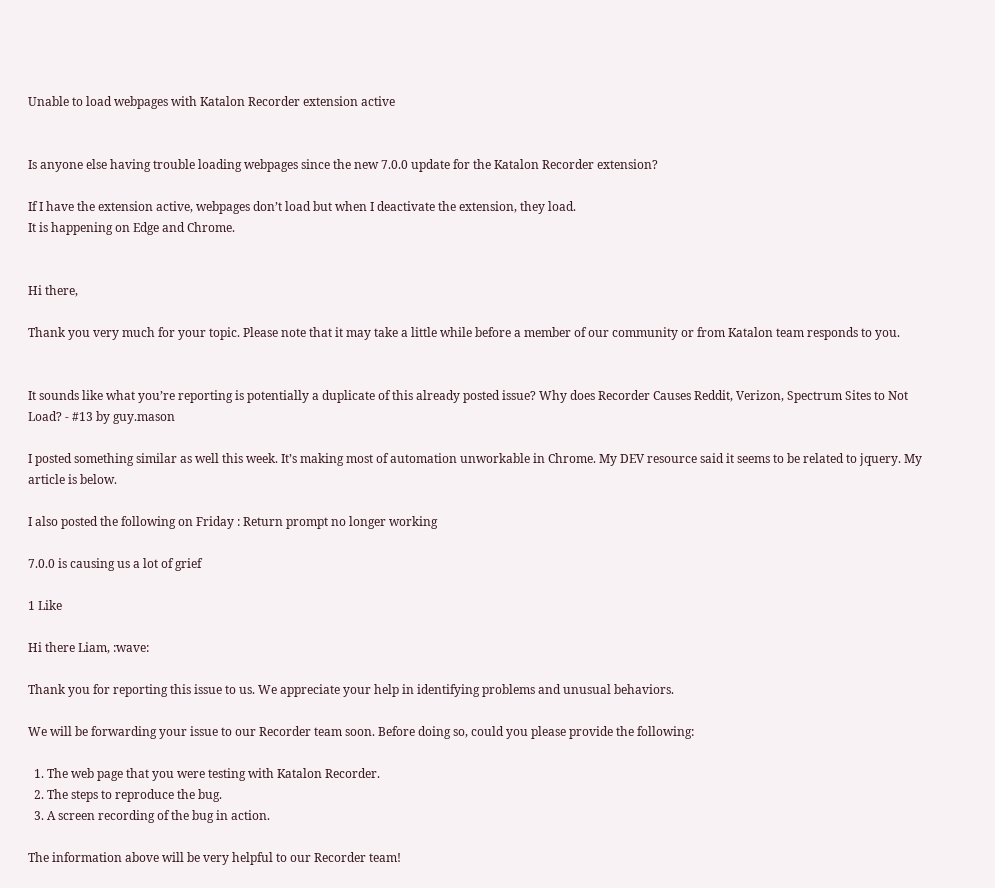Unable to load webpages with Katalon Recorder extension active


Is anyone else having trouble loading webpages since the new 7.0.0 update for the Katalon Recorder extension?

If I have the extension active, webpages don’t load but when I deactivate the extension, they load.
It is happening on Edge and Chrome.


Hi there,

Thank you very much for your topic. Please note that it may take a little while before a member of our community or from Katalon team responds to you.


It sounds like what you’re reporting is potentially a duplicate of this already posted issue? Why does Recorder Causes Reddit, Verizon, Spectrum Sites to Not Load? - #13 by guy.mason

I posted something similar as well this week. It’s making most of automation unworkable in Chrome. My DEV resource said it seems to be related to jquery. My article is below.

I also posted the following on Friday : Return prompt no longer working

7.0.0 is causing us a lot of grief

1 Like

Hi there Liam, :wave:

Thank you for reporting this issue to us. We appreciate your help in identifying problems and unusual behaviors.

We will be forwarding your issue to our Recorder team soon. Before doing so, could you please provide the following:

  1. The web page that you were testing with Katalon Recorder.
  2. The steps to reproduce the bug.
  3. A screen recording of the bug in action.

The information above will be very helpful to our Recorder team!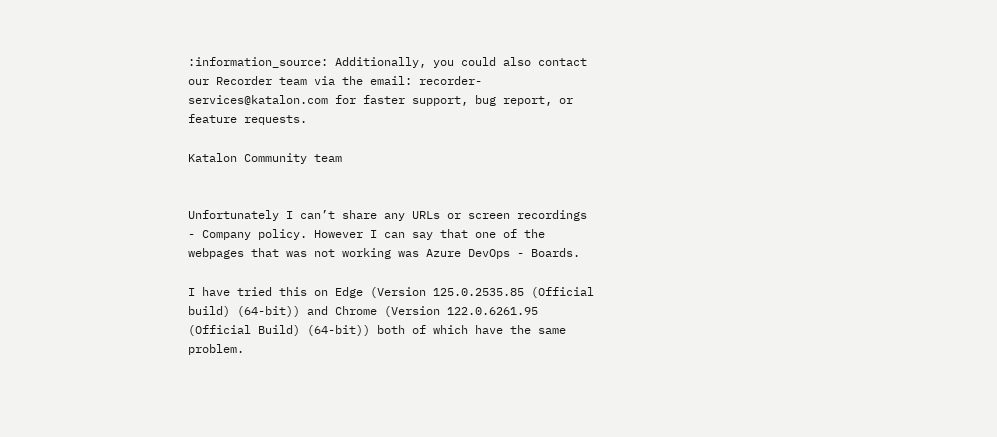:information_source: Additionally, you could also contact our Recorder team via the email: recorder-services@katalon.com for faster support, bug report, or feature requests.

Katalon Community team


Unfortunately I can’t share any URLs or screen recordings - Company policy. However I can say that one of the webpages that was not working was Azure DevOps - Boards.

I have tried this on Edge (Version 125.0.2535.85 (Official build) (64-bit)) and Chrome (Version 122.0.6261.95 (Official Build) (64-bit)) both of which have the same problem.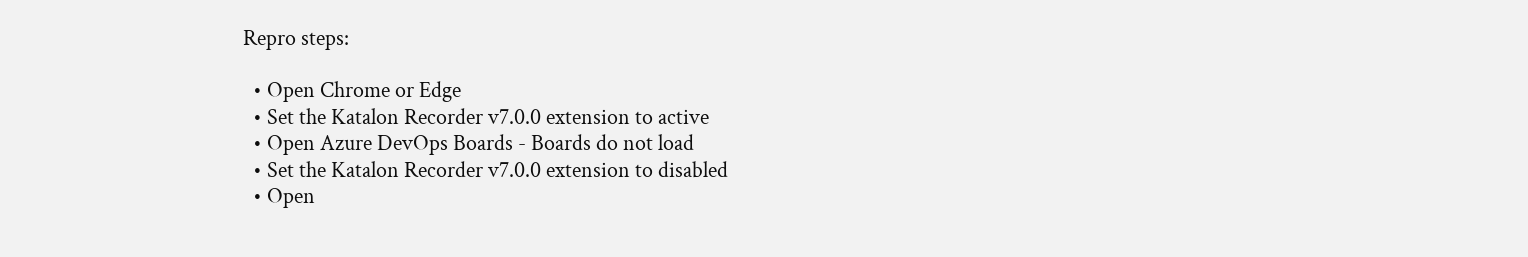Repro steps:

  • Open Chrome or Edge
  • Set the Katalon Recorder v7.0.0 extension to active
  • Open Azure DevOps Boards - Boards do not load
  • Set the Katalon Recorder v7.0.0 extension to disabled
  • Open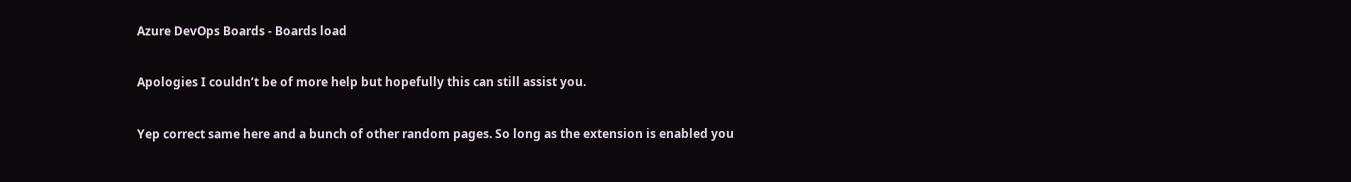Azure DevOps Boards - Boards load

Apologies I couldn’t be of more help but hopefully this can still assist you.

Yep correct same here and a bunch of other random pages. So long as the extension is enabled you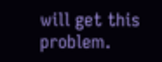will get this problem.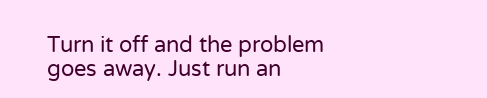Turn it off and the problem goes away. Just run an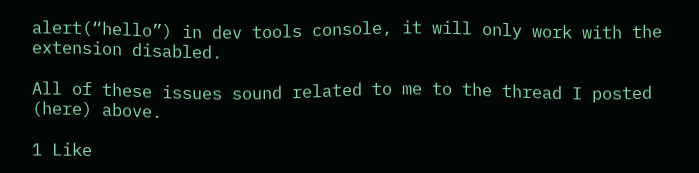alert(“hello”) in dev tools console, it will only work with the extension disabled.

All of these issues sound related to me to the thread I posted (here) above.

1 Like